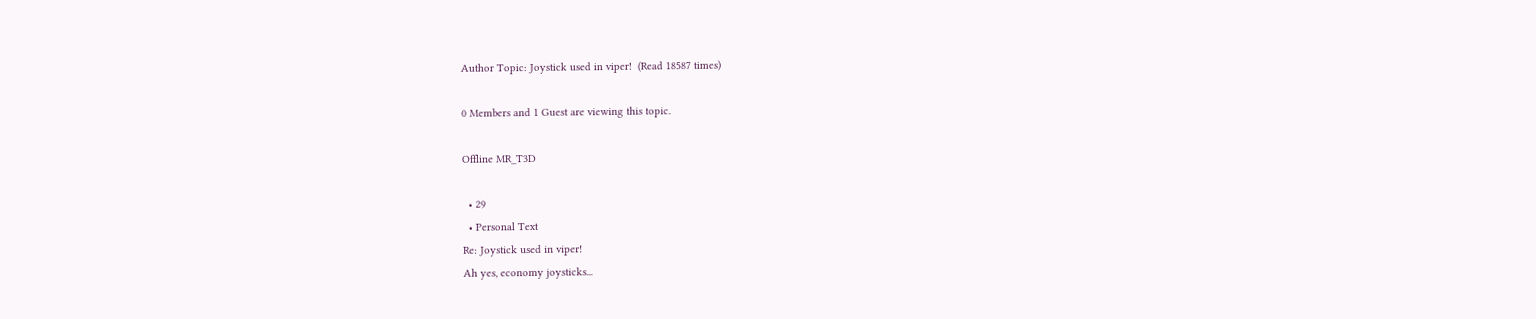Author Topic: Joystick used in viper!  (Read 18587 times)

0 Members and 1 Guest are viewing this topic.

Offline MR_T3D

  • 29
  • Personal Text
Re: Joystick used in viper!
Ah yes, economy joysticks...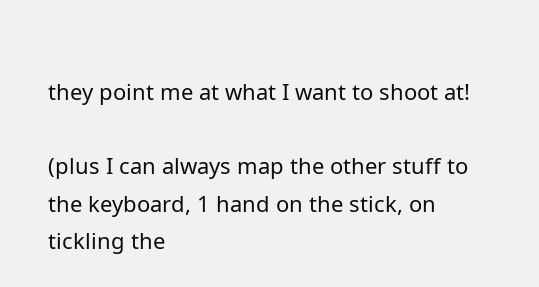they point me at what I want to shoot at!

(plus I can always map the other stuff to the keyboard, 1 hand on the stick, on tickling the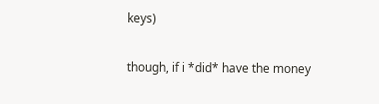keys)

though, if i *did* have the money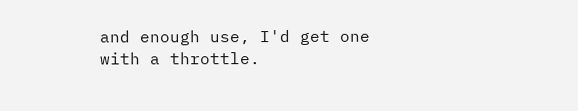and enough use, I'd get one with a throttle.